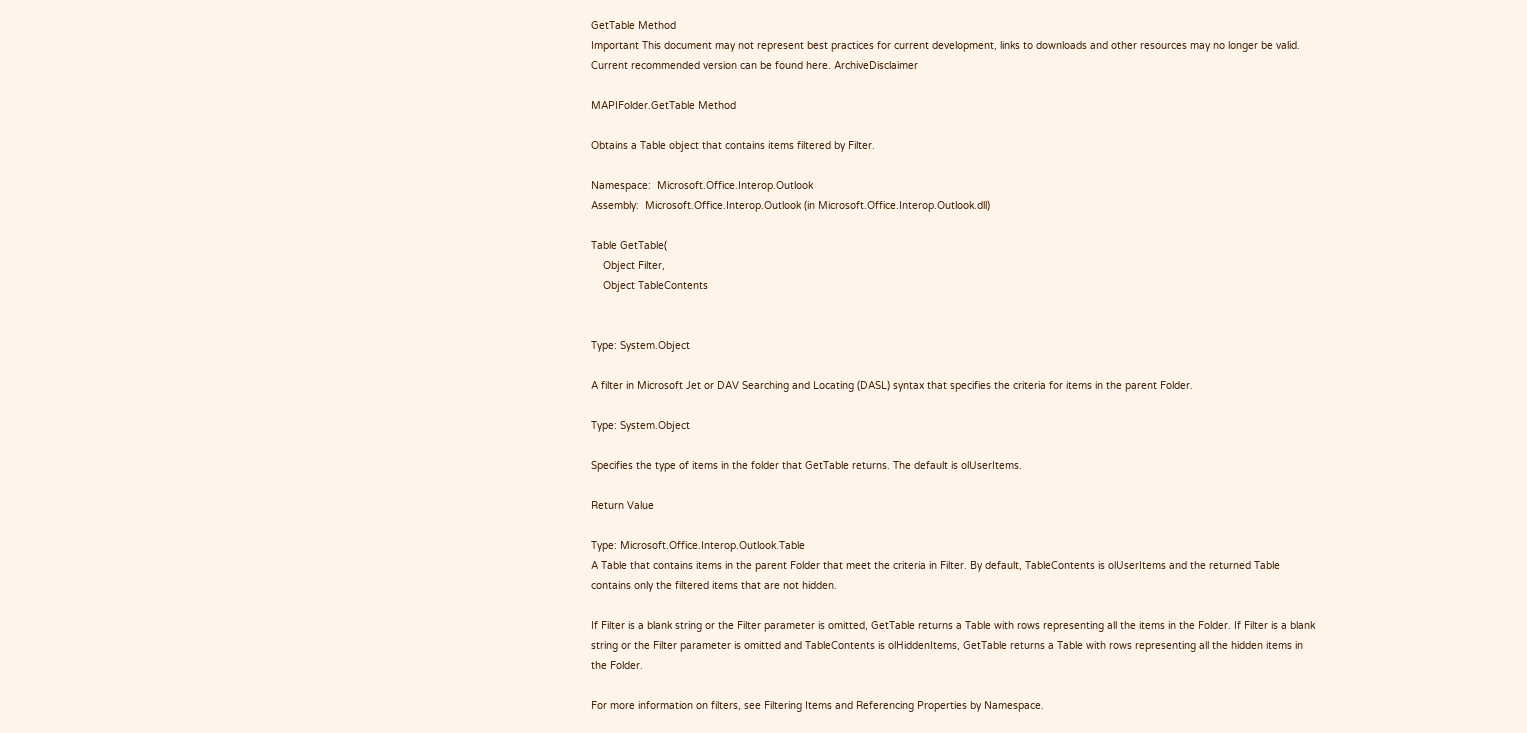GetTable Method
Important This document may not represent best practices for current development, links to downloads and other resources may no longer be valid. Current recommended version can be found here. ArchiveDisclaimer

MAPIFolder.GetTable Method

Obtains a Table object that contains items filtered by Filter.

Namespace:  Microsoft.Office.Interop.Outlook
Assembly:  Microsoft.Office.Interop.Outlook (in Microsoft.Office.Interop.Outlook.dll)

Table GetTable(
    Object Filter,
    Object TableContents


Type: System.Object

A filter in Microsoft Jet or DAV Searching and Locating (DASL) syntax that specifies the criteria for items in the parent Folder.

Type: System.Object

Specifies the type of items in the folder that GetTable returns. The default is olUserItems.

Return Value

Type: Microsoft.Office.Interop.Outlook.Table
A Table that contains items in the parent Folder that meet the criteria in Filter. By default, TableContents is olUserItems and the returned Table contains only the filtered items that are not hidden.

If Filter is a blank string or the Filter parameter is omitted, GetTable returns a Table with rows representing all the items in the Folder. If Filter is a blank string or the Filter parameter is omitted and TableContents is olHiddenItems, GetTable returns a Table with rows representing all the hidden items in the Folder.

For more information on filters, see Filtering Items and Referencing Properties by Namespace.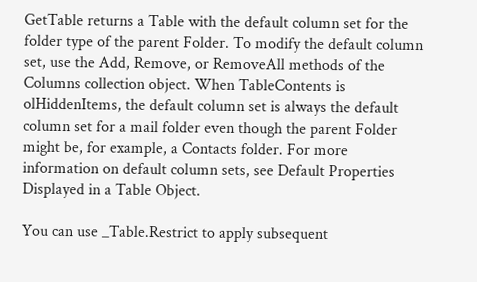GetTable returns a Table with the default column set for the folder type of the parent Folder. To modify the default column set, use the Add, Remove, or RemoveAll methods of the Columns collection object. When TableContents is olHiddenItems, the default column set is always the default column set for a mail folder even though the parent Folder might be, for example, a Contacts folder. For more information on default column sets, see Default Properties Displayed in a Table Object.

You can use _Table.Restrict to apply subsequent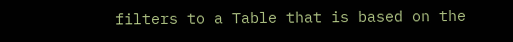filters to a Table that is based on the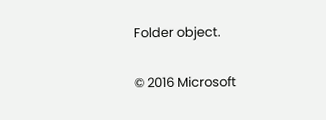Folder object.

© 2016 Microsoft